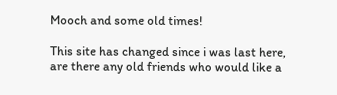Mooch and some old times!

This site has changed since i was last here, are there any old friends who would like a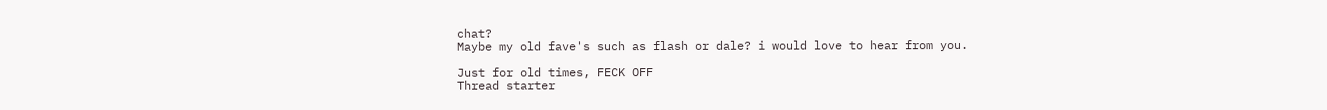chat?
Maybe my old fave's such as flash or dale? i would love to hear from you.

Just for old times, FECK OFF
Thread starter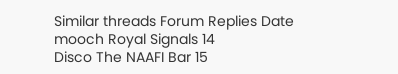Similar threads Forum Replies Date
mooch Royal Signals 14
Disco The NAAFI Bar 15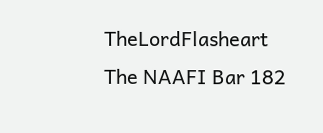TheLordFlasheart The NAAFI Bar 182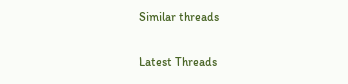Similar threads

Latest Threads